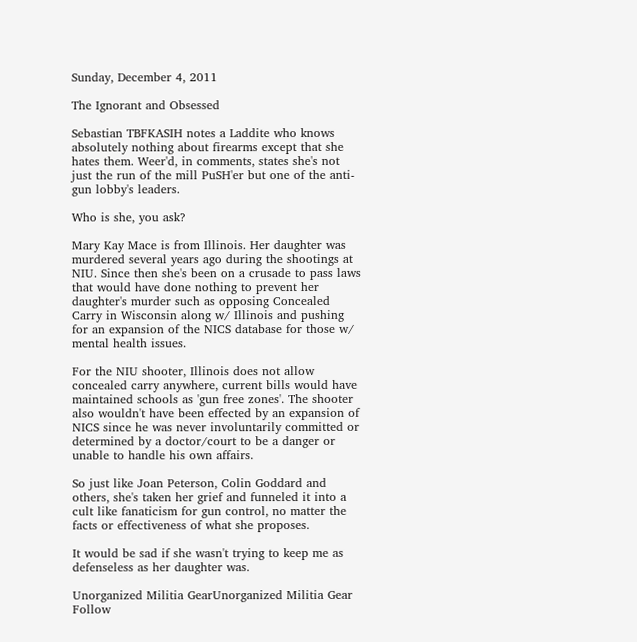Sunday, December 4, 2011

The Ignorant and Obsessed

Sebastian TBFKASIH notes a Laddite who knows absolutely nothing about firearms except that she hates them. Weer'd, in comments, states she's not just the run of the mill PuSH'er but one of the anti-gun lobby's leaders.

Who is she, you ask?

Mary Kay Mace is from Illinois. Her daughter was murdered several years ago during the shootings at NIU. Since then she's been on a crusade to pass laws that would have done nothing to prevent her daughter's murder such as opposing Concealed Carry in Wisconsin along w/ Illinois and pushing for an expansion of the NICS database for those w/ mental health issues.

For the NIU shooter, Illinois does not allow concealed carry anywhere, current bills would have maintained schools as 'gun free zones'. The shooter also wouldn't have been effected by an expansion of NICS since he was never involuntarily committed or determined by a doctor/court to be a danger or unable to handle his own affairs.

So just like Joan Peterson, Colin Goddard and others, she's taken her grief and funneled it into a cult like fanaticism for gun control, no matter the facts or effectiveness of what she proposes.

It would be sad if she wasn't trying to keep me as defenseless as her daughter was.

Unorganized Militia GearUnorganized Militia Gear
Follow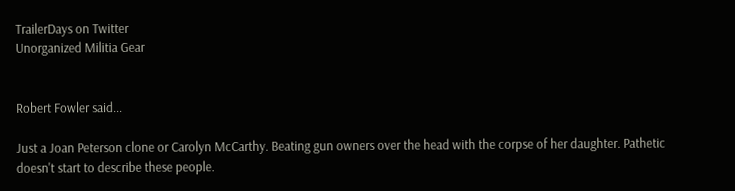TrailerDays on Twitter
Unorganized Militia Gear


Robert Fowler said...

Just a Joan Peterson clone or Carolyn McCarthy. Beating gun owners over the head with the corpse of her daughter. Pathetic doesn't start to describe these people.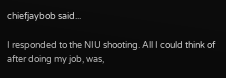chiefjaybob said...

I responded to the NIU shooting. All I could think of after doing my job, was,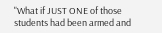"What if JUST ONE of those students had been armed and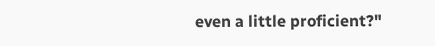even a little proficient?"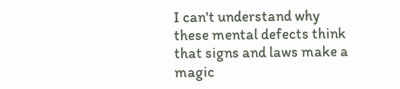I can't understand why these mental defects think that signs and laws make a magic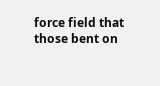force field that those bent on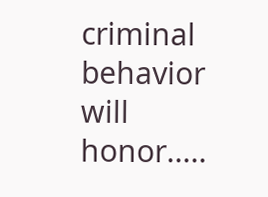criminal behavior will honor.....